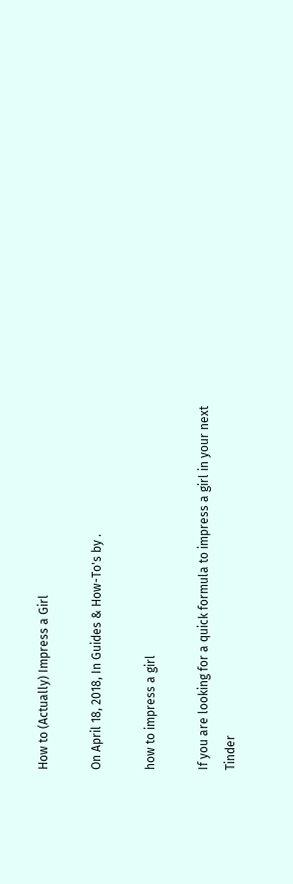How to (Actually) Impress a Girl

On April 18, 2018, In Guides & How-To's by .

how to impress a girl

If you are looking for a quick formula to impress a girl in your next Tinder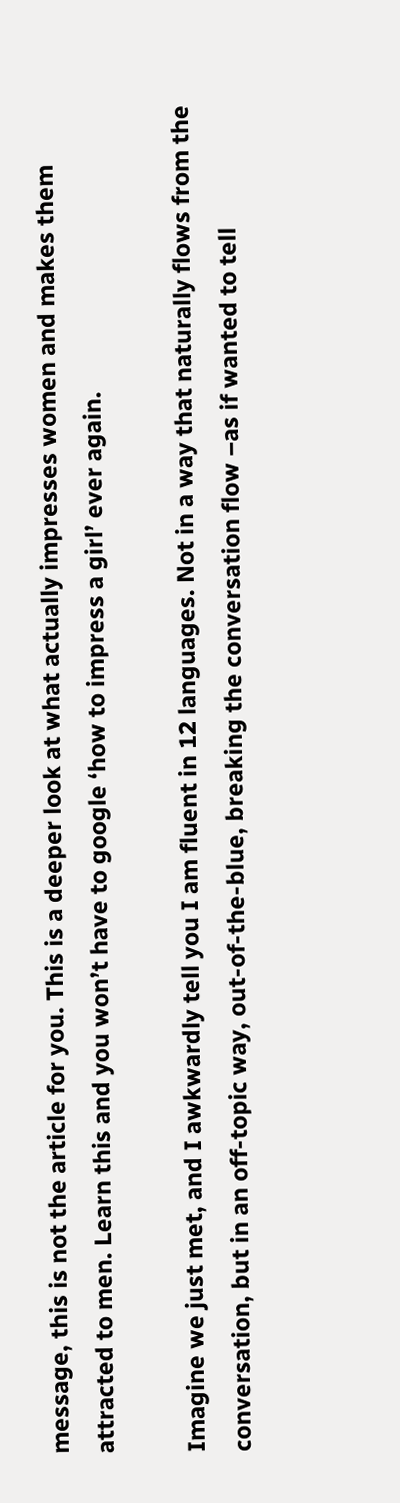message, this is not the article for you. This is a deeper look at what actually impresses women and makes them attracted to men. Learn this and you won’t have to google ‘how to impress a girl’ ever again.

Imagine we just met, and I awkwardly tell you I am fluent in 12 languages. Not in a way that naturally flows from the conversation, but in an off-topic way, out-of-the-blue, breaking the conversation flow –as if wanted to tell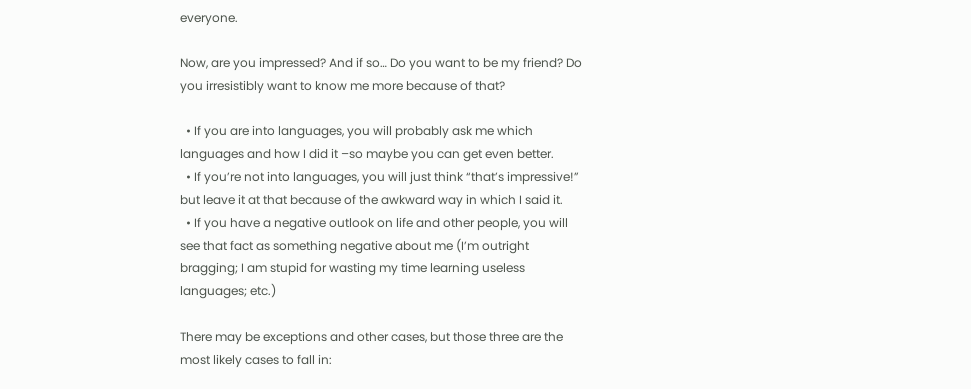everyone.

Now, are you impressed? And if so… Do you want to be my friend? Do you irresistibly want to know me more because of that?

  • If you are into languages, you will probably ask me which languages and how I did it –so maybe you can get even better.
  • If you’re not into languages, you will just think “that’s impressive!” but leave it at that because of the awkward way in which I said it.
  • If you have a negative outlook on life and other people, you will see that fact as something negative about me (I’m outright bragging; I am stupid for wasting my time learning useless languages; etc.)

There may be exceptions and other cases, but those three are the most likely cases to fall in: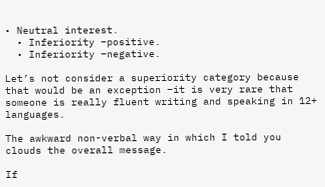• Neutral interest.
  • Inferiority –positive.
  • Inferiority –negative.

Let’s not consider a superiority category because that would be an exception –it is very rare that someone is really fluent writing and speaking in 12+ languages.

The awkward non-verbal way in which I told you clouds the overall message.

If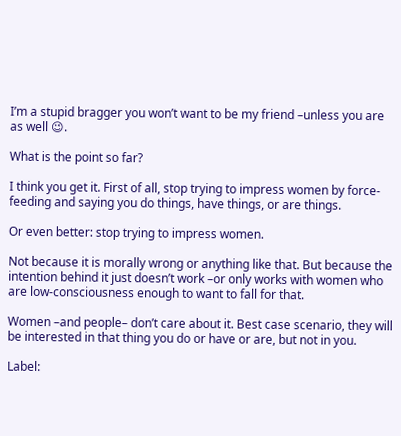I’m a stupid bragger you won’t want to be my friend –unless you are as well 😉.

What is the point so far?

I think you get it. First of all, stop trying to impress women by force-feeding and saying you do things, have things, or are things.

Or even better: stop trying to impress women.

Not because it is morally wrong or anything like that. But because the intention behind it just doesn’t work –or only works with women who are low-consciousness enough to want to fall for that.

Women –and people– don’t care about it. Best case scenario, they will be interested in that thing you do or have or are, but not in you.

Label: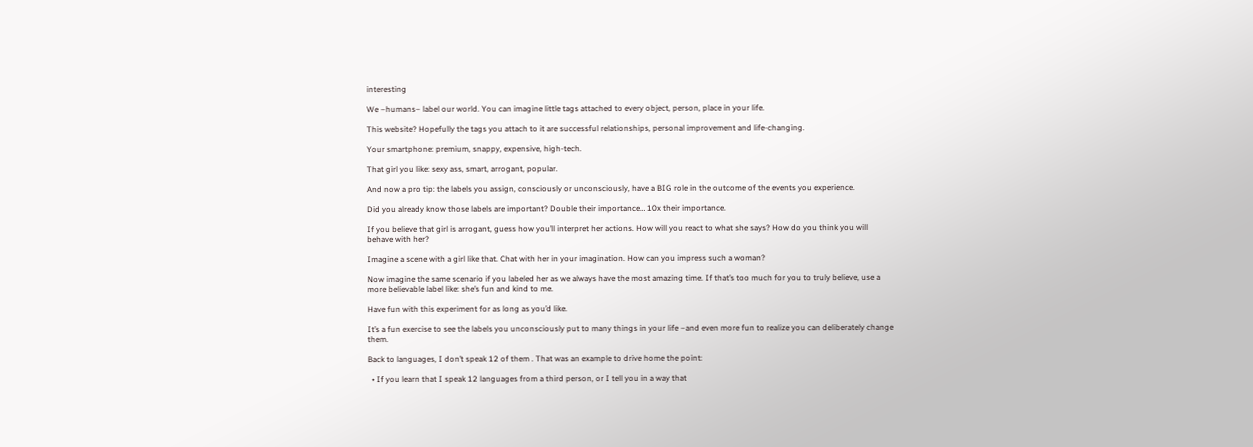interesting

We –humans– label our world. You can imagine little tags attached to every object, person, place in your life.

This website? Hopefully the tags you attach to it are successful relationships, personal improvement and life-changing.

Your smartphone: premium, snappy, expensive, high-tech.

That girl you like: sexy ass, smart, arrogant, popular.

And now a pro tip: the labels you assign, consciously or unconsciously, have a BIG role in the outcome of the events you experience.

Did you already know those labels are important? Double their importance… 10x their importance.

If you believe that girl is arrogant, guess how you’ll interpret her actions. How will you react to what she says? How do you think you will behave with her?

Imagine a scene with a girl like that. Chat with her in your imagination. How can you impress such a woman?

Now imagine the same scenario if you labeled her as we always have the most amazing time. If that’s too much for you to truly believe, use a more believable label like: she’s fun and kind to me.

Have fun with this experiment for as long as you’d like.

It’s a fun exercise to see the labels you unconsciously put to many things in your life –and even more fun to realize you can deliberately change them.

Back to languages, I don’t speak 12 of them . That was an example to drive home the point:

  • If you learn that I speak 12 languages from a third person, or I tell you in a way that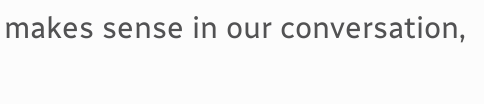makes sense in our conversation,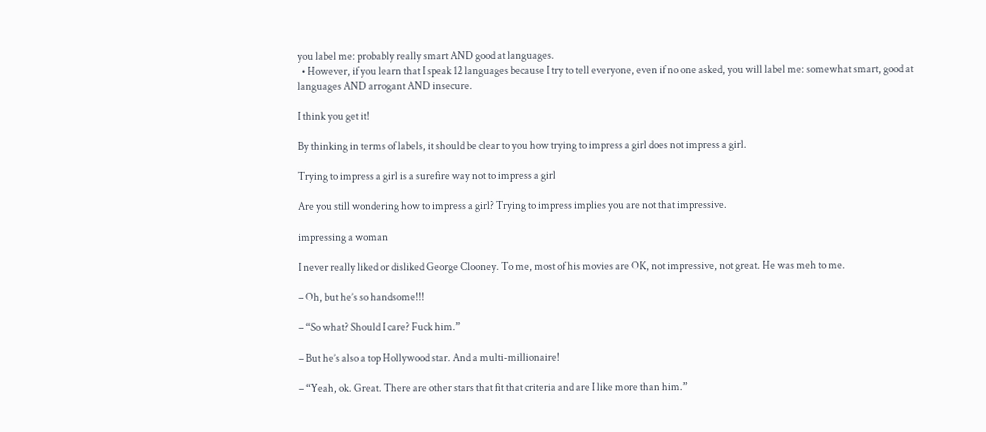you label me: probably really smart AND good at languages.
  • However, if you learn that I speak 12 languages because I try to tell everyone, even if no one asked, you will label me: somewhat smart, good at languages AND arrogant AND insecure.

I think you get it!

By thinking in terms of labels, it should be clear to you how trying to impress a girl does not impress a girl.

Trying to impress a girl is a surefire way not to impress a girl

Are you still wondering how to impress a girl? Trying to impress implies you are not that impressive.

impressing a woman

I never really liked or disliked George Clooney. To me, most of his movies are OK, not impressive, not great. He was meh to me.

– Oh, but he’s so handsome!!!

– “So what? Should I care? Fuck him.”

– But he’s also a top Hollywood star. And a multi-millionaire!

– “Yeah, ok. Great. There are other stars that fit that criteria and are I like more than him.”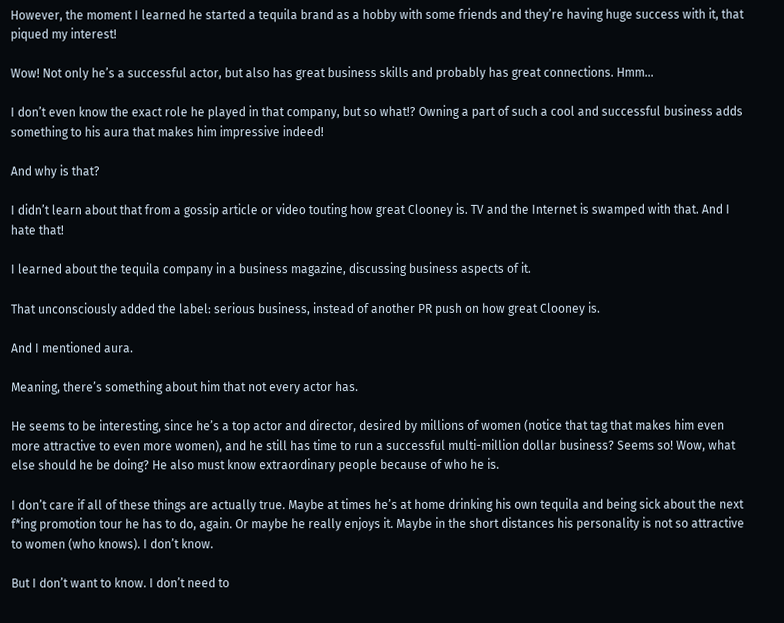However, the moment I learned he started a tequila brand as a hobby with some friends and they’re having huge success with it, that piqued my interest!

Wow! Not only he’s a successful actor, but also has great business skills and probably has great connections. Hmm…

I don’t even know the exact role he played in that company, but so what!? Owning a part of such a cool and successful business adds something to his aura that makes him impressive indeed!

And why is that?

I didn’t learn about that from a gossip article or video touting how great Clooney is. TV and the Internet is swamped with that. And I hate that!

I learned about the tequila company in a business magazine, discussing business aspects of it.

That unconsciously added the label: serious business, instead of another PR push on how great Clooney is.

And I mentioned aura.

Meaning, there’s something about him that not every actor has.

He seems to be interesting, since he’s a top actor and director, desired by millions of women (notice that tag that makes him even more attractive to even more women), and he still has time to run a successful multi-million dollar business? Seems so! Wow, what else should he be doing? He also must know extraordinary people because of who he is.

I don’t care if all of these things are actually true. Maybe at times he’s at home drinking his own tequila and being sick about the next f*ing promotion tour he has to do, again. Or maybe he really enjoys it. Maybe in the short distances his personality is not so attractive to women (who knows). I don’t know.

But I don’t want to know. I don’t need to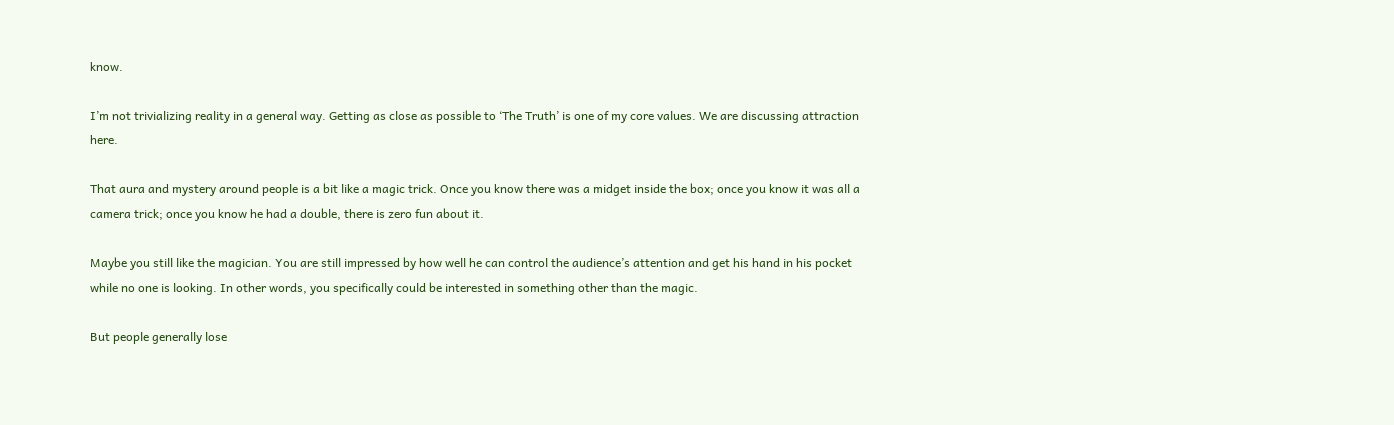know.

I’m not trivializing reality in a general way. Getting as close as possible to ‘The Truth’ is one of my core values. We are discussing attraction here.

That aura and mystery around people is a bit like a magic trick. Once you know there was a midget inside the box; once you know it was all a camera trick; once you know he had a double, there is zero fun about it.

Maybe you still like the magician. You are still impressed by how well he can control the audience’s attention and get his hand in his pocket while no one is looking. In other words, you specifically could be interested in something other than the magic.

But people generally lose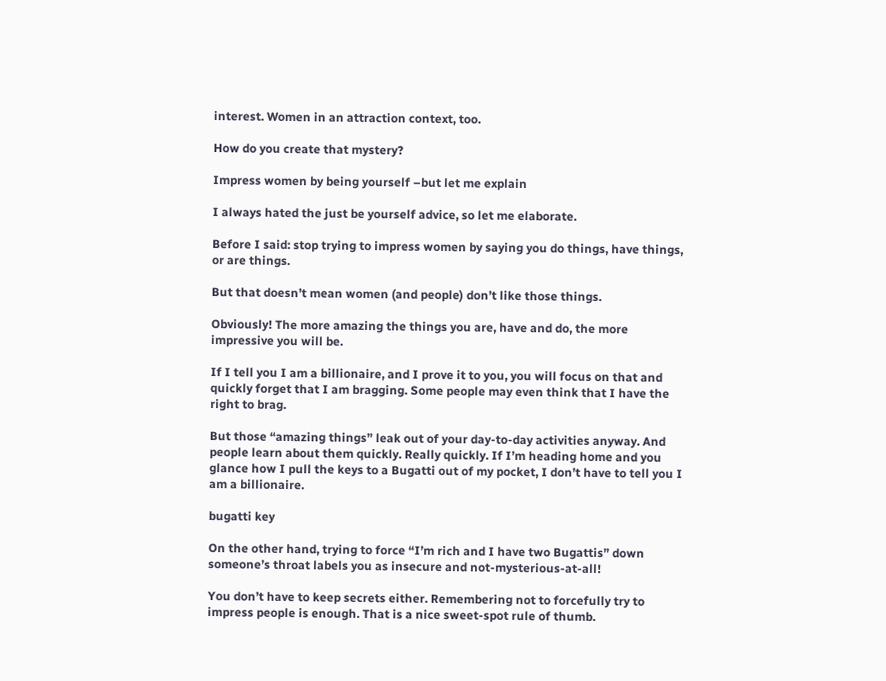interest. Women in an attraction context, too.

How do you create that mystery?

Impress women by being yourself –but let me explain

I always hated the just be yourself advice, so let me elaborate.

Before I said: stop trying to impress women by saying you do things, have things, or are things.

But that doesn’t mean women (and people) don’t like those things.

Obviously! The more amazing the things you are, have and do, the more impressive you will be.

If I tell you I am a billionaire, and I prove it to you, you will focus on that and quickly forget that I am bragging. Some people may even think that I have the right to brag.

But those “amazing things” leak out of your day-to-day activities anyway. And people learn about them quickly. Really quickly. If I’m heading home and you glance how I pull the keys to a Bugatti out of my pocket, I don’t have to tell you I am a billionaire.

bugatti key

On the other hand, trying to force “I’m rich and I have two Bugattis” down someone’s throat labels you as insecure and not-mysterious-at-all!

You don’t have to keep secrets either. Remembering not to forcefully try to impress people is enough. That is a nice sweet-spot rule of thumb.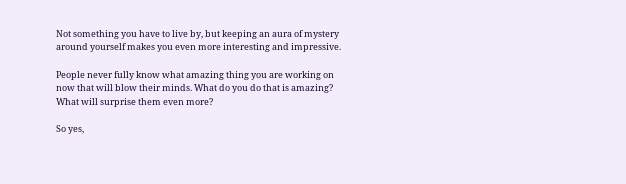Not something you have to live by, but keeping an aura of mystery around yourself makes you even more interesting and impressive.

People never fully know what amazing thing you are working on now that will blow their minds. What do you do that is amazing? What will surprise them even more?

So yes,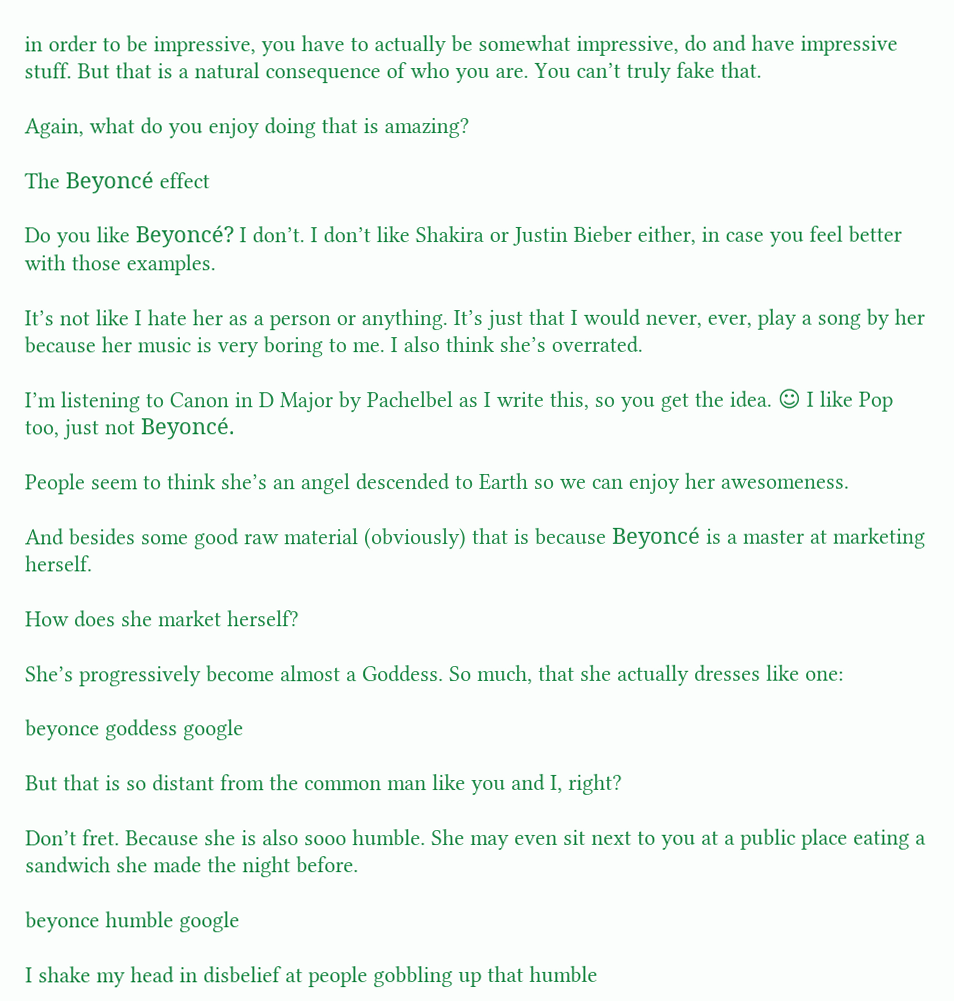in order to be impressive, you have to actually be somewhat impressive, do and have impressive stuff. But that is a natural consequence of who you are. You can’t truly fake that.

Again, what do you enjoy doing that is amazing?

The Beyoncé effect

Do you like Beyoncé? I don’t. I don’t like Shakira or Justin Bieber either, in case you feel better with those examples.

It’s not like I hate her as a person or anything. It’s just that I would never, ever, play a song by her because her music is very boring to me. I also think she’s overrated.

I’m listening to Canon in D Major by Pachelbel as I write this, so you get the idea. ☺ I like Pop too, just not Beyoncé.

People seem to think she’s an angel descended to Earth so we can enjoy her awesomeness.

And besides some good raw material (obviously) that is because Beyoncé is a master at marketing herself.

How does she market herself?

She’s progressively become almost a Goddess. So much, that she actually dresses like one:

beyonce goddess google

But that is so distant from the common man like you and I, right?

Don’t fret. Because she is also sooo humble. She may even sit next to you at a public place eating a sandwich she made the night before.

beyonce humble google

I shake my head in disbelief at people gobbling up that humble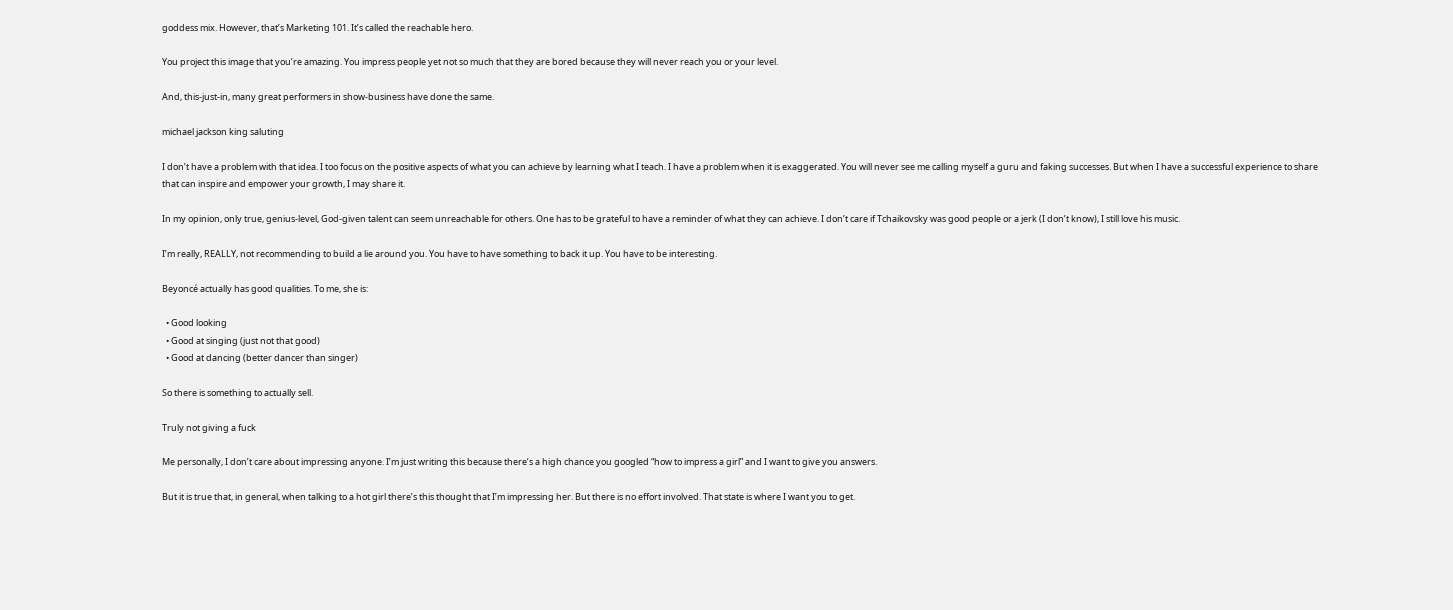goddess mix. However, that’s Marketing 101. It’s called the reachable hero.

You project this image that you’re amazing. You impress people yet not so much that they are bored because they will never reach you or your level.

And, this-just-in, many great performers in show-business have done the same.

michael jackson king saluting

I don’t have a problem with that idea. I too focus on the positive aspects of what you can achieve by learning what I teach. I have a problem when it is exaggerated. You will never see me calling myself a guru and faking successes. But when I have a successful experience to share that can inspire and empower your growth, I may share it.

In my opinion, only true, genius-level, God-given talent can seem unreachable for others. One has to be grateful to have a reminder of what they can achieve. I don’t care if Tchaikovsky was good people or a jerk (I don’t know), I still love his music.

I’m really, REALLY, not recommending to build a lie around you. You have to have something to back it up. You have to be interesting.

Beyoncé actually has good qualities. To me, she is:

  • Good looking
  • Good at singing (just not that good)
  • Good at dancing (better dancer than singer)

So there is something to actually sell.

Truly not giving a fuck

Me personally, I don’t care about impressing anyone. I’m just writing this because there’s a high chance you googled “how to impress a girl” and I want to give you answers.

But it is true that, in general, when talking to a hot girl there’s this thought that I’m impressing her. But there is no effort involved. That state is where I want you to get.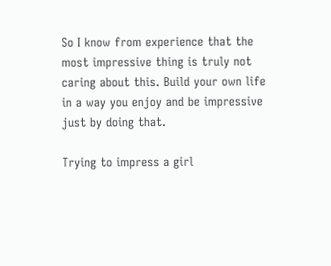So I know from experience that the most impressive thing is truly not caring about this. Build your own life in a way you enjoy and be impressive just by doing that.

Trying to impress a girl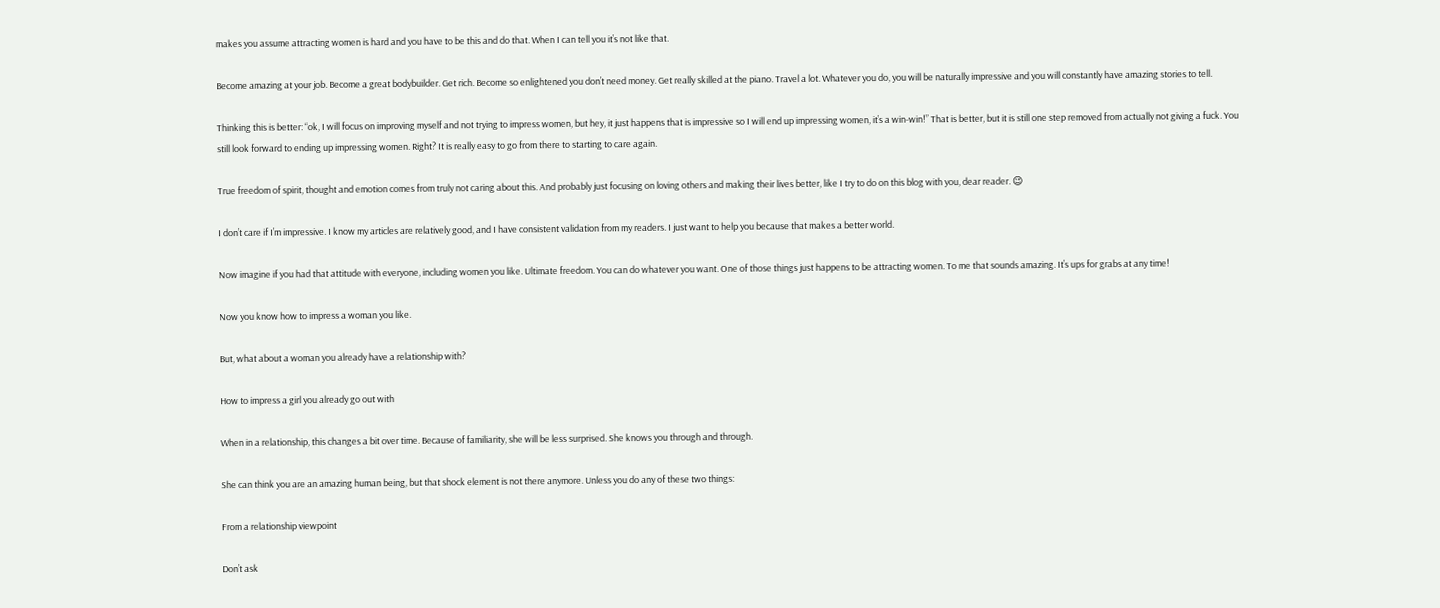makes you assume attracting women is hard and you have to be this and do that. When I can tell you it’s not like that.

Become amazing at your job. Become a great bodybuilder. Get rich. Become so enlightened you don’t need money. Get really skilled at the piano. Travel a lot. Whatever you do, you will be naturally impressive and you will constantly have amazing stories to tell.

Thinking this is better: “ok, I will focus on improving myself and not trying to impress women, but hey, it just happens that is impressive so I will end up impressing women, it’s a win-win!” That is better, but it is still one step removed from actually not giving a fuck. You still look forward to ending up impressing women. Right? It is really easy to go from there to starting to care again.

True freedom of spirit, thought and emotion comes from truly not caring about this. And probably just focusing on loving others and making their lives better, like I try to do on this blog with you, dear reader. 😉

I don’t care if I’m impressive. I know my articles are relatively good, and I have consistent validation from my readers. I just want to help you because that makes a better world.

Now imagine if you had that attitude with everyone, including women you like. Ultimate freedom. You can do whatever you want. One of those things just happens to be attracting women. To me that sounds amazing. It’s ups for grabs at any time!

Now you know how to impress a woman you like.

But, what about a woman you already have a relationship with?

How to impress a girl you already go out with

When in a relationship, this changes a bit over time. Because of familiarity, she will be less surprised. She knows you through and through.

She can think you are an amazing human being, but that shock element is not there anymore. Unless you do any of these two things:

From a relationship viewpoint

Don’t ask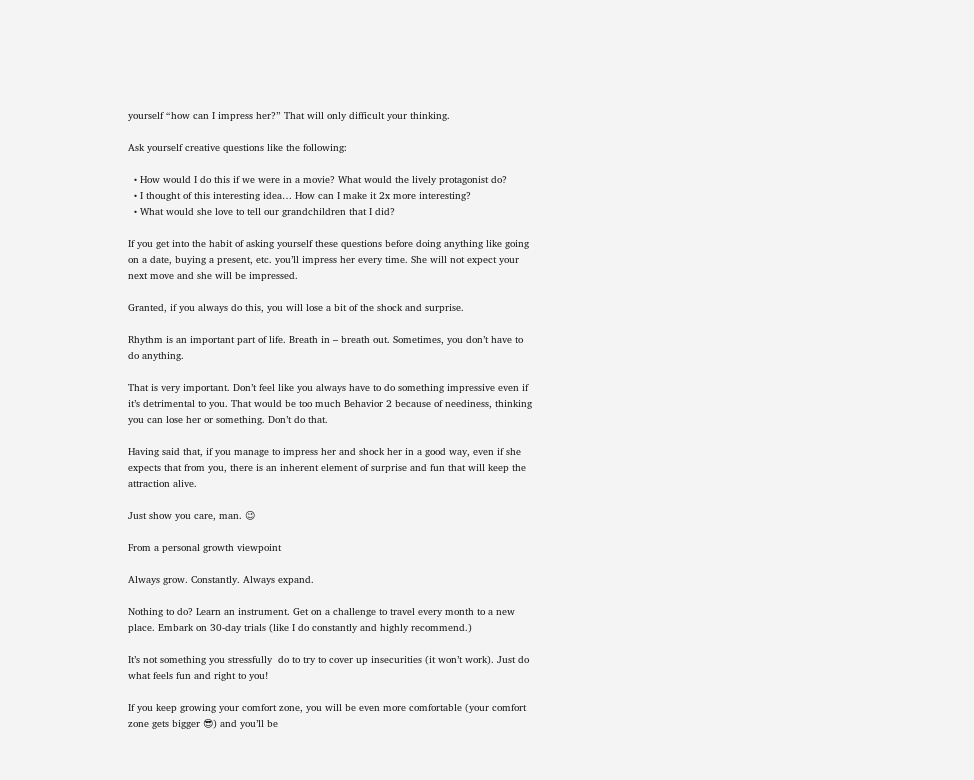yourself “how can I impress her?” That will only difficult your thinking.

Ask yourself creative questions like the following:

  • How would I do this if we were in a movie? What would the lively protagonist do?
  • I thought of this interesting idea… How can I make it 2x more interesting?
  • What would she love to tell our grandchildren that I did?

If you get into the habit of asking yourself these questions before doing anything like going on a date, buying a present, etc. you’ll impress her every time. She will not expect your next move and she will be impressed.

Granted, if you always do this, you will lose a bit of the shock and surprise.

Rhythm is an important part of life. Breath in – breath out. Sometimes, you don’t have to do anything.

That is very important. Don’t feel like you always have to do something impressive even if it’s detrimental to you. That would be too much Behavior 2 because of neediness, thinking you can lose her or something. Don’t do that.

Having said that, if you manage to impress her and shock her in a good way, even if she expects that from you, there is an inherent element of surprise and fun that will keep the attraction alive.

Just show you care, man. 😉

From a personal growth viewpoint

Always grow. Constantly. Always expand.

Nothing to do? Learn an instrument. Get on a challenge to travel every month to a new place. Embark on 30-day trials (like I do constantly and highly recommend.)

It’s not something you stressfully  do to try to cover up insecurities (it won’t work). Just do what feels fun and right to you!

If you keep growing your comfort zone, you will be even more comfortable (your comfort zone gets bigger 😎) and you’ll be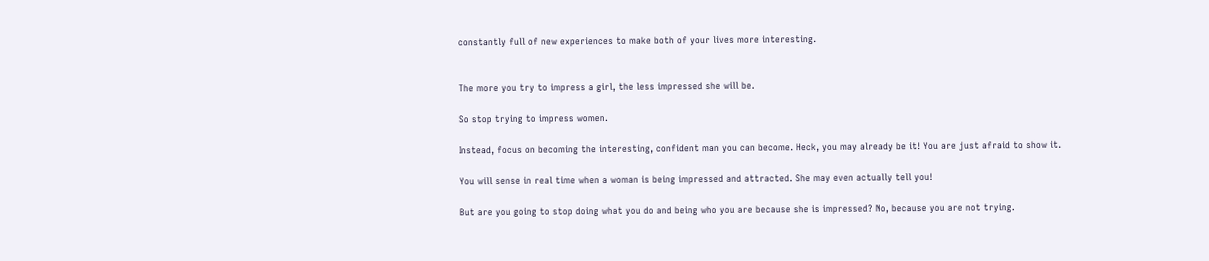constantly full of new experiences to make both of your lives more interesting.


The more you try to impress a girl, the less impressed she will be.

So stop trying to impress women.

Instead, focus on becoming the interesting, confident man you can become. Heck, you may already be it! You are just afraid to show it.

You will sense in real time when a woman is being impressed and attracted. She may even actually tell you!

But are you going to stop doing what you do and being who you are because she is impressed? No, because you are not trying.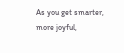As you get smarter, more joyful,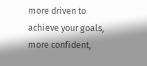more driven to achieve your goals, more confident,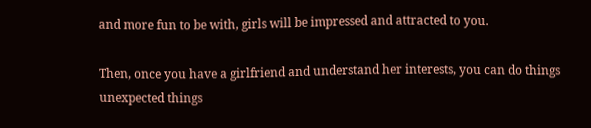and more fun to be with, girls will be impressed and attracted to you.

Then, once you have a girlfriend and understand her interests, you can do things unexpected things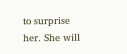to surprise her. She will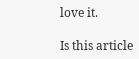love it.

Is this article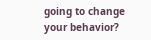going to change your behavior?